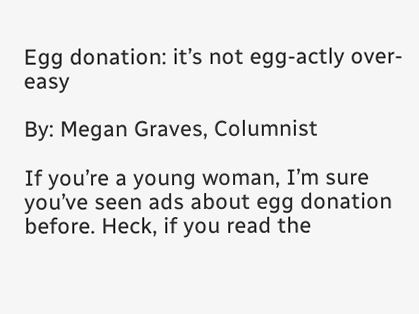Egg donation: it’s not egg-actly over-easy

By: Megan Graves, Columnist

If you’re a young woman, I’m sure you’ve seen ads about egg donation before. Heck, if you read the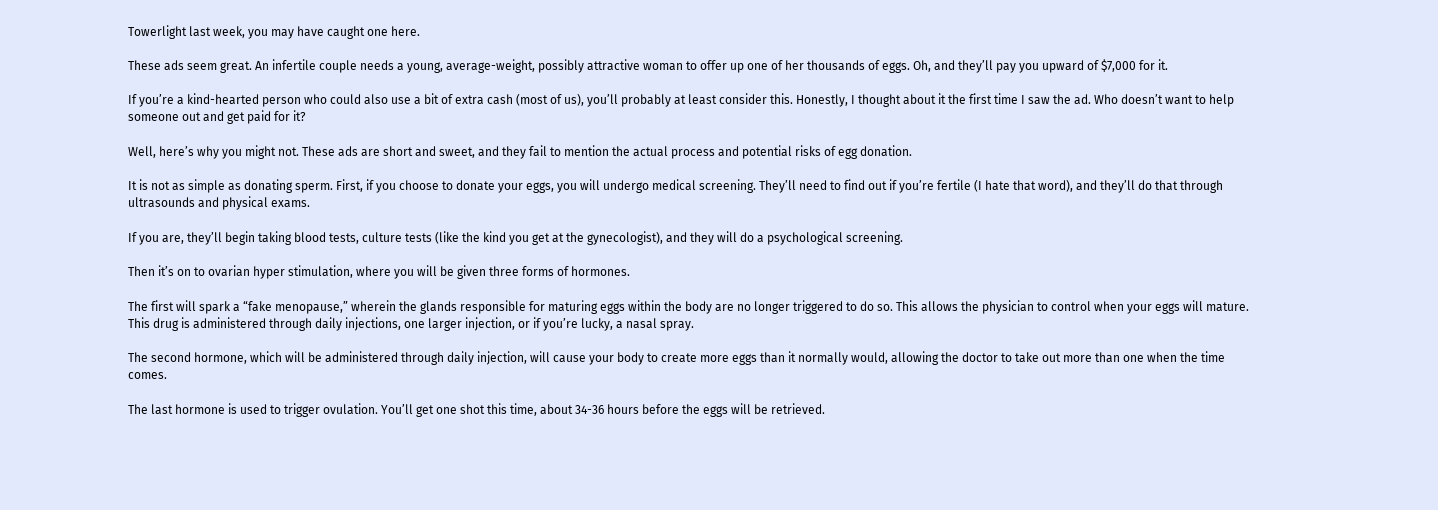Towerlight last week, you may have caught one here.

These ads seem great. An infertile couple needs a young, average-weight, possibly attractive woman to offer up one of her thousands of eggs. Oh, and they’ll pay you upward of $7,000 for it.

If you’re a kind-hearted person who could also use a bit of extra cash (most of us), you’ll probably at least consider this. Honestly, I thought about it the first time I saw the ad. Who doesn’t want to help someone out and get paid for it?

Well, here’s why you might not. These ads are short and sweet, and they fail to mention the actual process and potential risks of egg donation.

It is not as simple as donating sperm. First, if you choose to donate your eggs, you will undergo medical screening. They’ll need to find out if you’re fertile (I hate that word), and they’ll do that through ultrasounds and physical exams.

If you are, they’ll begin taking blood tests, culture tests (like the kind you get at the gynecologist), and they will do a psychological screening.

Then it’s on to ovarian hyper stimulation, where you will be given three forms of hormones.

The first will spark a “fake menopause,” wherein the glands responsible for maturing eggs within the body are no longer triggered to do so. This allows the physician to control when your eggs will mature. This drug is administered through daily injections, one larger injection, or if you’re lucky, a nasal spray.

The second hormone, which will be administered through daily injection, will cause your body to create more eggs than it normally would, allowing the doctor to take out more than one when the time comes.

The last hormone is used to trigger ovulation. You’ll get one shot this time, about 34-36 hours before the eggs will be retrieved.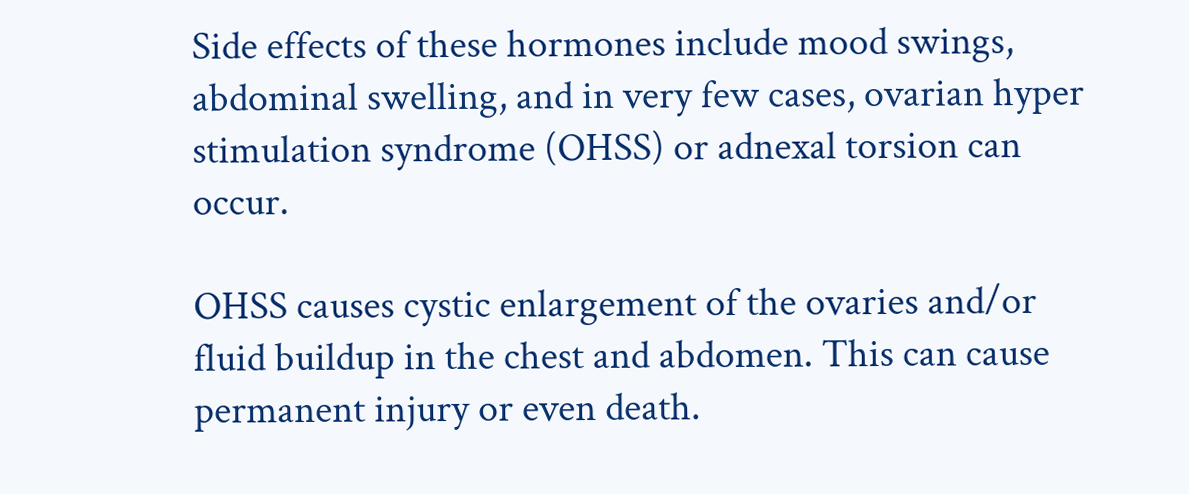Side effects of these hormones include mood swings, abdominal swelling, and in very few cases, ovarian hyper stimulation syndrome (OHSS) or adnexal torsion can occur.

OHSS causes cystic enlargement of the ovaries and/or fluid buildup in the chest and abdomen. This can cause permanent injury or even death.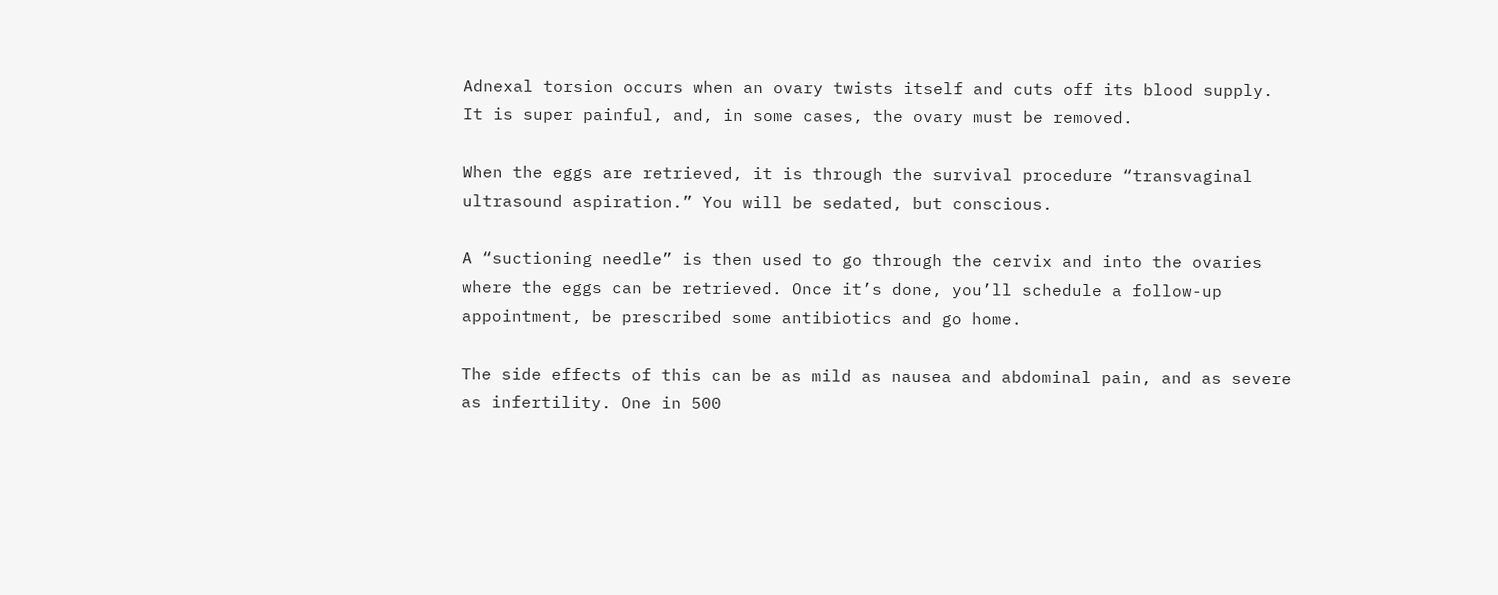Adnexal torsion occurs when an ovary twists itself and cuts off its blood supply. It is super painful, and, in some cases, the ovary must be removed.

When the eggs are retrieved, it is through the survival procedure “transvaginal ultrasound aspiration.” You will be sedated, but conscious.

A “suctioning needle” is then used to go through the cervix and into the ovaries where the eggs can be retrieved. Once it’s done, you’ll schedule a follow-up appointment, be prescribed some antibiotics and go home.

The side effects of this can be as mild as nausea and abdominal pain, and as severe as infertility. One in 500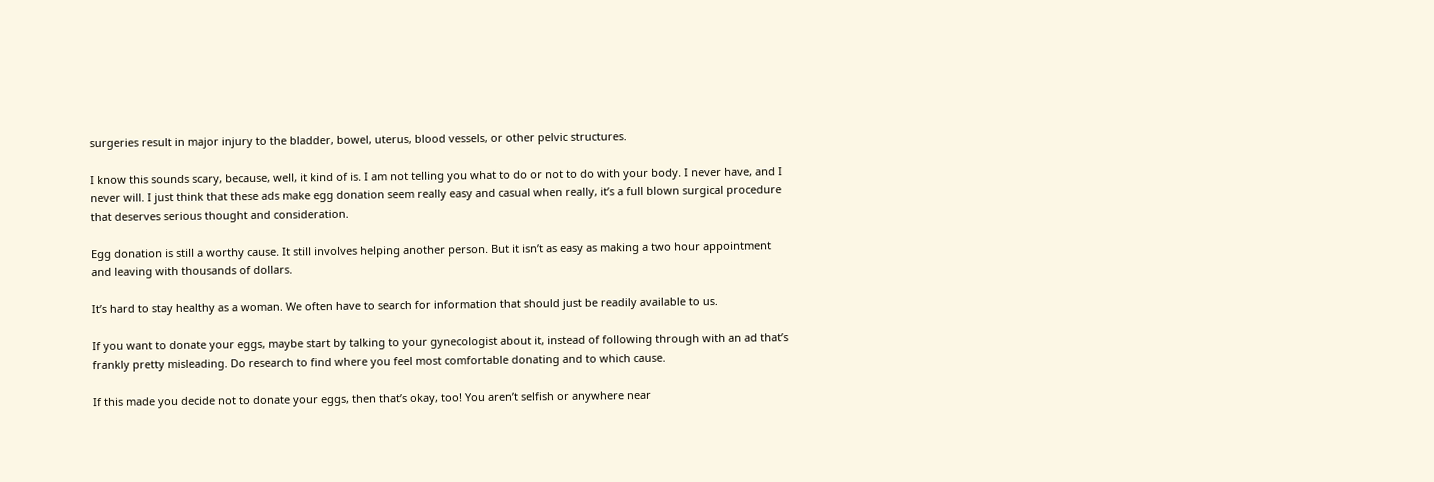surgeries result in major injury to the bladder, bowel, uterus, blood vessels, or other pelvic structures.

I know this sounds scary, because, well, it kind of is. I am not telling you what to do or not to do with your body. I never have, and I never will. I just think that these ads make egg donation seem really easy and casual when really, it’s a full blown surgical procedure that deserves serious thought and consideration.

Egg donation is still a worthy cause. It still involves helping another person. But it isn’t as easy as making a two hour appointment and leaving with thousands of dollars.

It’s hard to stay healthy as a woman. We often have to search for information that should just be readily available to us.

If you want to donate your eggs, maybe start by talking to your gynecologist about it, instead of following through with an ad that’s frankly pretty misleading. Do research to find where you feel most comfortable donating and to which cause.

If this made you decide not to donate your eggs, then that’s okay, too! You aren’t selfish or anywhere near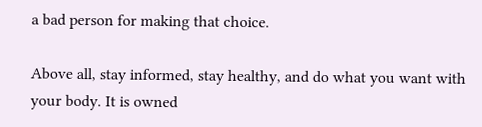a bad person for making that choice.

Above all, stay informed, stay healthy, and do what you want with your body. It is owned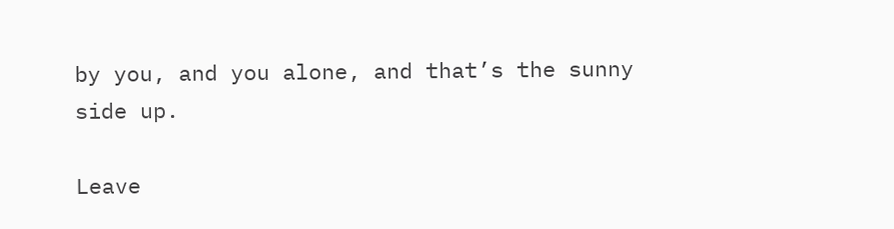by you, and you alone, and that’s the sunny side up.

Leave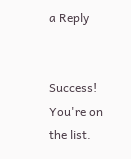a Reply


Success! You're on the list.